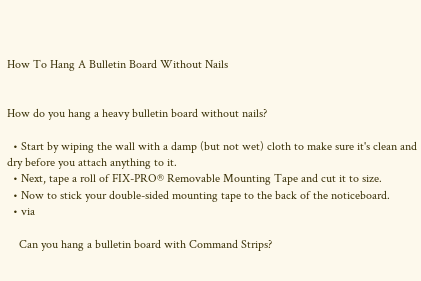How To Hang A Bulletin Board Without Nails


How do you hang a heavy bulletin board without nails?

  • Start by wiping the wall with a damp (but not wet) cloth to make sure it's clean and dry before you attach anything to it.
  • Next, tape a roll of FIX-PRO® Removable Mounting Tape and cut it to size.
  • Now to stick your double-sided mounting tape to the back of the noticeboard.
  • via

    Can you hang a bulletin board with Command Strips?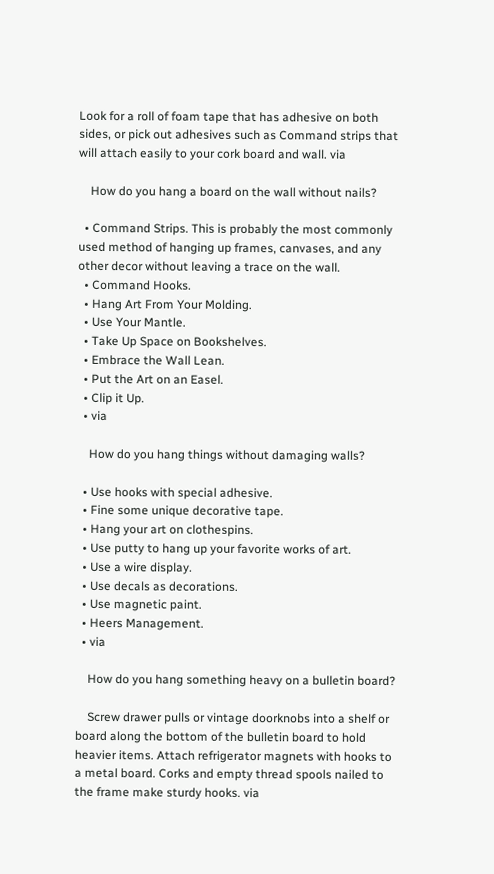Look for a roll of foam tape that has adhesive on both sides, or pick out adhesives such as Command strips that will attach easily to your cork board and wall. via

    How do you hang a board on the wall without nails?

  • Command Strips. This is probably the most commonly used method of hanging up frames, canvases, and any other decor without leaving a trace on the wall.
  • Command Hooks.
  • Hang Art From Your Molding.
  • Use Your Mantle.
  • Take Up Space on Bookshelves.
  • Embrace the Wall Lean.
  • Put the Art on an Easel.
  • Clip it Up.
  • via

    How do you hang things without damaging walls?

  • Use hooks with special adhesive.
  • Fine some unique decorative tape.
  • Hang your art on clothespins.
  • Use putty to hang up your favorite works of art.
  • Use a wire display.
  • Use decals as decorations.
  • Use magnetic paint.
  • Heers Management.
  • via

    How do you hang something heavy on a bulletin board?

    Screw drawer pulls or vintage doorknobs into a shelf or board along the bottom of the bulletin board to hold heavier items. Attach refrigerator magnets with hooks to a metal board. Corks and empty thread spools nailed to the frame make sturdy hooks. via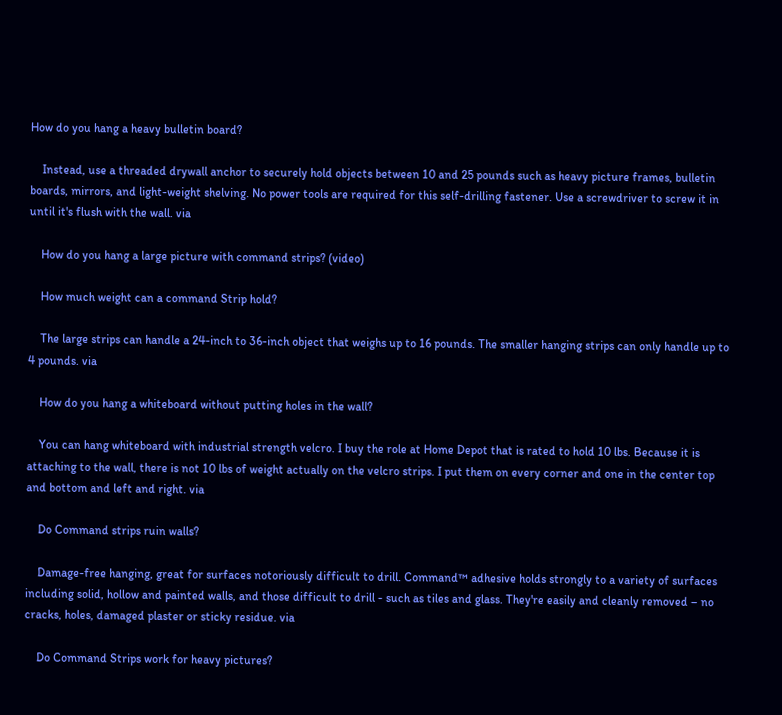How do you hang a heavy bulletin board?

    Instead, use a threaded drywall anchor to securely hold objects between 10 and 25 pounds such as heavy picture frames, bulletin boards, mirrors, and light-weight shelving. No power tools are required for this self-drilling fastener. Use a screwdriver to screw it in until it's flush with the wall. via

    How do you hang a large picture with command strips? (video)

    How much weight can a command Strip hold?

    The large strips can handle a 24-inch to 36-inch object that weighs up to 16 pounds. The smaller hanging strips can only handle up to 4 pounds. via

    How do you hang a whiteboard without putting holes in the wall?

    You can hang whiteboard with industrial strength velcro. I buy the role at Home Depot that is rated to hold 10 lbs. Because it is attaching to the wall, there is not 10 lbs of weight actually on the velcro strips. I put them on every corner and one in the center top and bottom and left and right. via

    Do Command strips ruin walls?

    Damage-free hanging, great for surfaces notoriously difficult to drill. Command™ adhesive holds strongly to a variety of surfaces including solid, hollow and painted walls, and those difficult to drill - such as tiles and glass. They're easily and cleanly removed – no cracks, holes, damaged plaster or sticky residue. via

    Do Command Strips work for heavy pictures?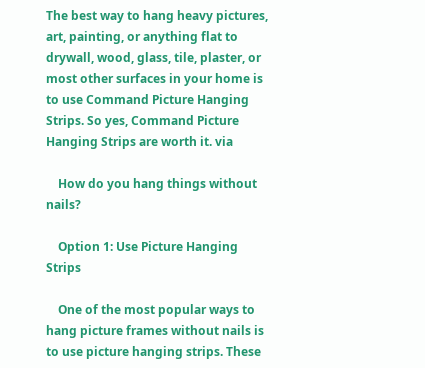The best way to hang heavy pictures, art, painting, or anything flat to drywall, wood, glass, tile, plaster, or most other surfaces in your home is to use Command Picture Hanging Strips. So yes, Command Picture Hanging Strips are worth it. via

    How do you hang things without nails?

    Option 1: Use Picture Hanging Strips

    One of the most popular ways to hang picture frames without nails is to use picture hanging strips. These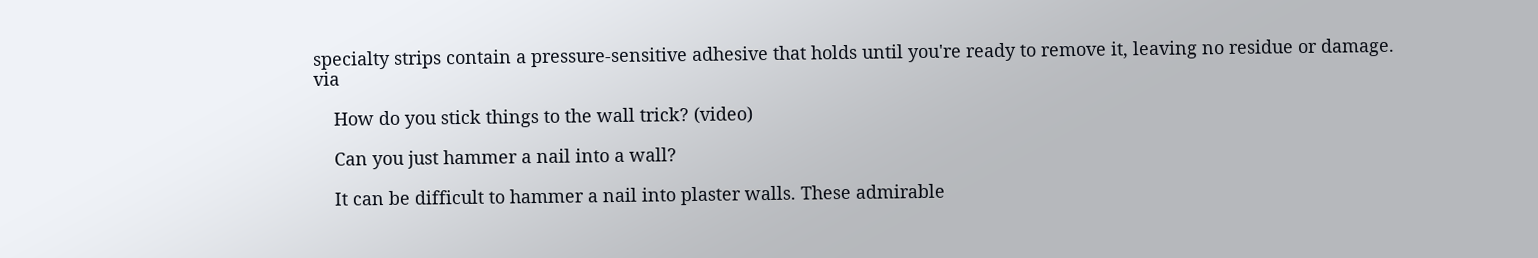specialty strips contain a pressure-sensitive adhesive that holds until you're ready to remove it, leaving no residue or damage. via

    How do you stick things to the wall trick? (video)

    Can you just hammer a nail into a wall?

    It can be difficult to hammer a nail into plaster walls. These admirable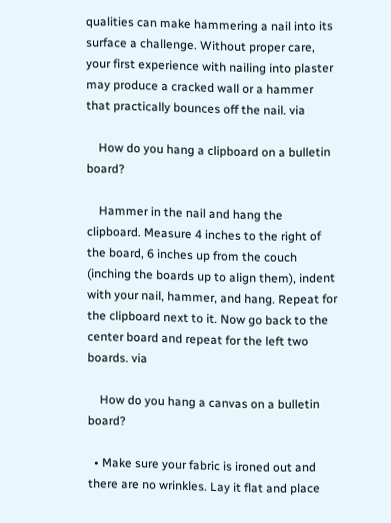qualities can make hammering a nail into its surface a challenge. Without proper care, your first experience with nailing into plaster may produce a cracked wall or a hammer that practically bounces off the nail. via

    How do you hang a clipboard on a bulletin board?

    Hammer in the nail and hang the clipboard. Measure 4 inches to the right of the board, 6 inches up from the couch (inching the boards up to align them), indent with your nail, hammer, and hang. Repeat for the clipboard next to it. Now go back to the center board and repeat for the left two boards. via

    How do you hang a canvas on a bulletin board?

  • Make sure your fabric is ironed out and there are no wrinkles. Lay it flat and place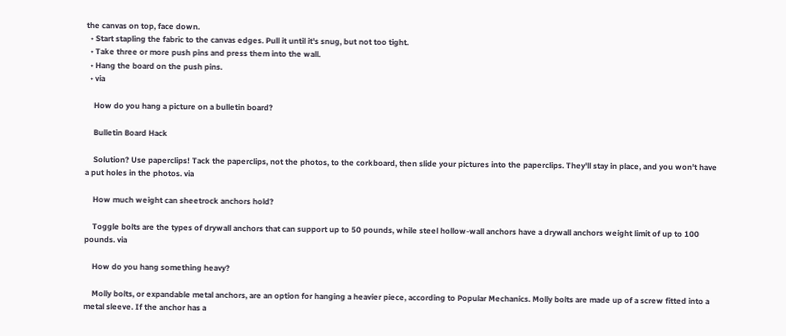the canvas on top, face down.
  • Start stapling the fabric to the canvas edges. Pull it until it's snug, but not too tight.
  • Take three or more push pins and press them into the wall.
  • Hang the board on the push pins.
  • via

    How do you hang a picture on a bulletin board?

    Bulletin Board Hack

    Solution? Use paperclips! Tack the paperclips, not the photos, to the corkboard, then slide your pictures into the paperclips. They'll stay in place, and you won't have a put holes in the photos. via

    How much weight can sheetrock anchors hold?

    Toggle bolts are the types of drywall anchors that can support up to 50 pounds, while steel hollow-wall anchors have a drywall anchors weight limit of up to 100 pounds. via

    How do you hang something heavy?

    Molly bolts, or expandable metal anchors, are an option for hanging a heavier piece, according to Popular Mechanics. Molly bolts are made up of a screw fitted into a metal sleeve. If the anchor has a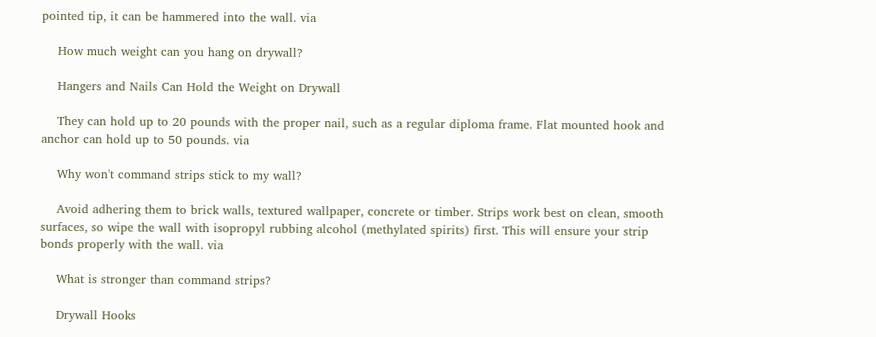pointed tip, it can be hammered into the wall. via

    How much weight can you hang on drywall?

    Hangers and Nails Can Hold the Weight on Drywall

    They can hold up to 20 pounds with the proper nail, such as a regular diploma frame. Flat mounted hook and anchor can hold up to 50 pounds. via

    Why won't command strips stick to my wall?

    Avoid adhering them to brick walls, textured wallpaper, concrete or timber. Strips work best on clean, smooth surfaces, so wipe the wall with isopropyl rubbing alcohol (methylated spirits) first. This will ensure your strip bonds properly with the wall. via

    What is stronger than command strips?

    Drywall Hooks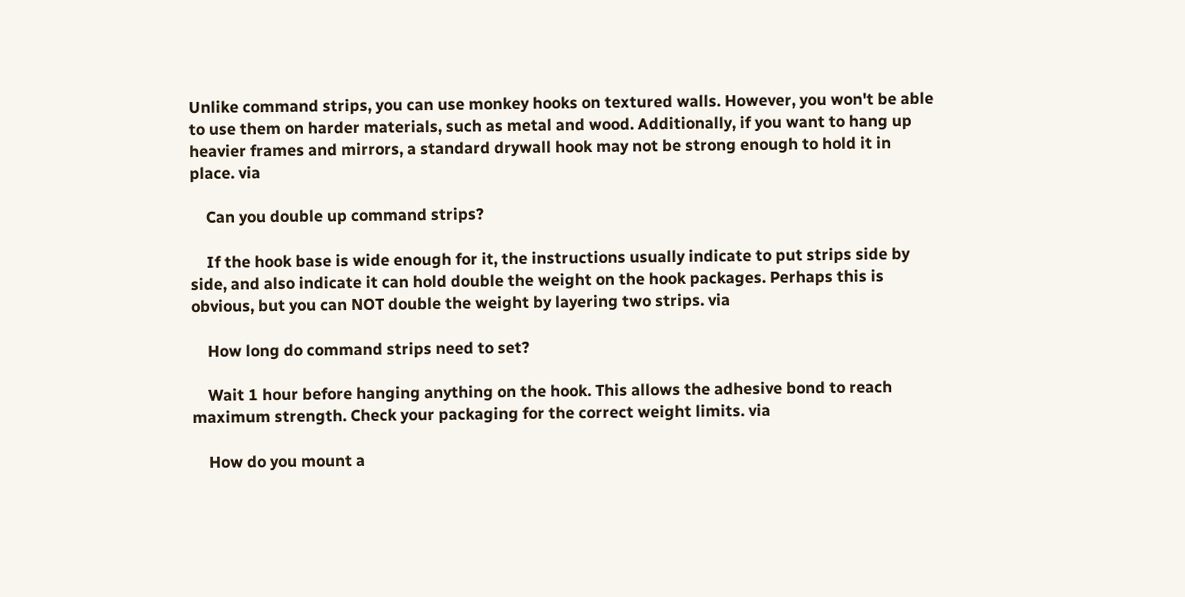Unlike command strips, you can use monkey hooks on textured walls. However, you won't be able to use them on harder materials, such as metal and wood. Additionally, if you want to hang up heavier frames and mirrors, a standard drywall hook may not be strong enough to hold it in place. via

    Can you double up command strips?

    If the hook base is wide enough for it, the instructions usually indicate to put strips side by side, and also indicate it can hold double the weight on the hook packages. Perhaps this is obvious, but you can NOT double the weight by layering two strips. via

    How long do command strips need to set?

    Wait 1 hour before hanging anything on the hook. This allows the adhesive bond to reach maximum strength. Check your packaging for the correct weight limits. via

    How do you mount a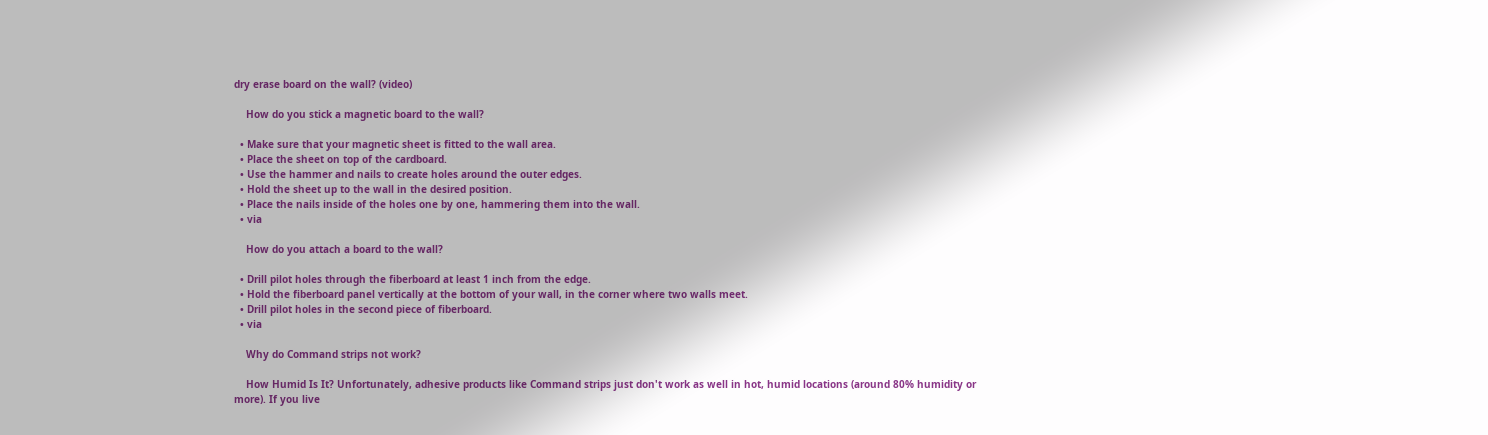dry erase board on the wall? (video)

    How do you stick a magnetic board to the wall?

  • Make sure that your magnetic sheet is fitted to the wall area.
  • Place the sheet on top of the cardboard.
  • Use the hammer and nails to create holes around the outer edges.
  • Hold the sheet up to the wall in the desired position.
  • Place the nails inside of the holes one by one, hammering them into the wall.
  • via

    How do you attach a board to the wall?

  • Drill pilot holes through the fiberboard at least 1 inch from the edge.
  • Hold the fiberboard panel vertically at the bottom of your wall, in the corner where two walls meet.
  • Drill pilot holes in the second piece of fiberboard.
  • via

    Why do Command strips not work?

    How Humid Is It? Unfortunately, adhesive products like Command strips just don't work as well in hot, humid locations (around 80% humidity or more). If you live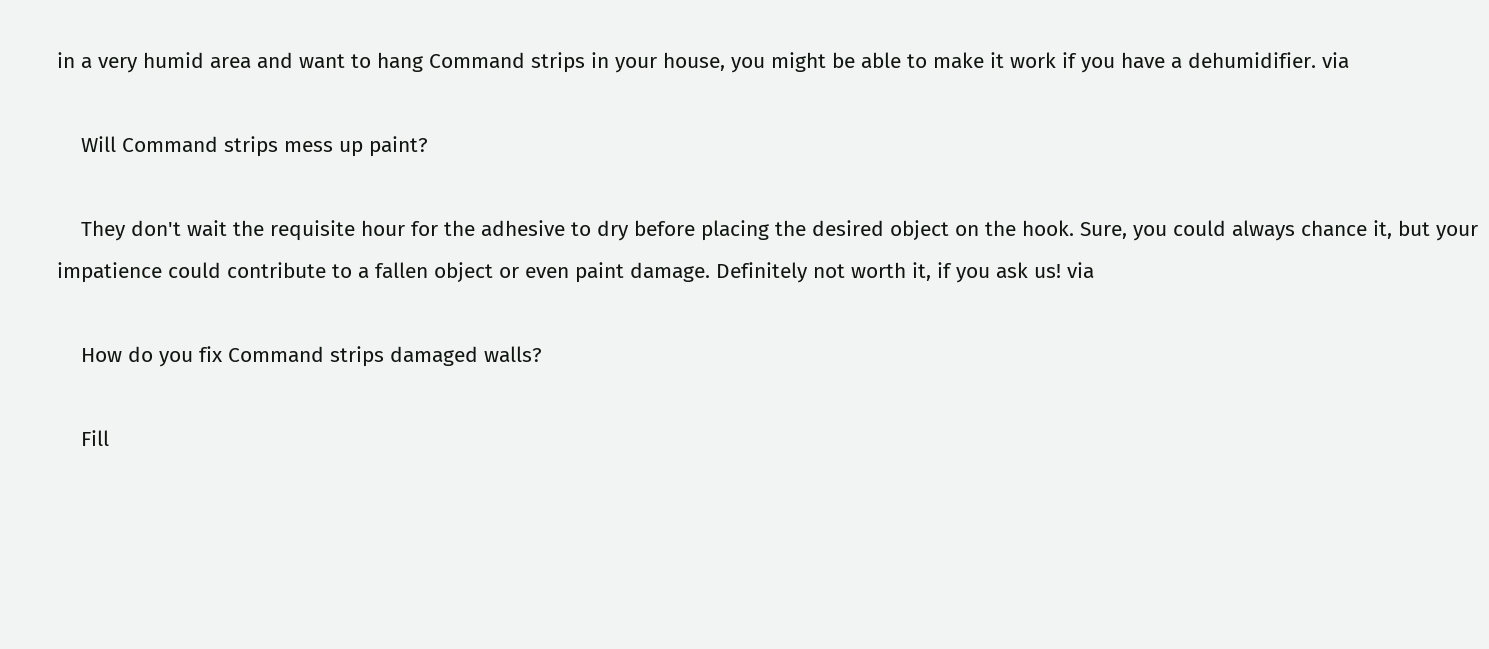in a very humid area and want to hang Command strips in your house, you might be able to make it work if you have a dehumidifier. via

    Will Command strips mess up paint?

    They don't wait the requisite hour for the adhesive to dry before placing the desired object on the hook. Sure, you could always chance it, but your impatience could contribute to a fallen object or even paint damage. Definitely not worth it, if you ask us! via

    How do you fix Command strips damaged walls?

    Fill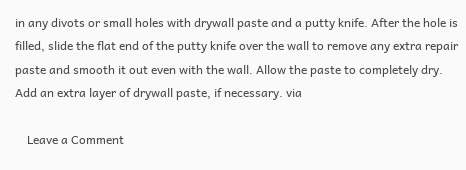in any divots or small holes with drywall paste and a putty knife. After the hole is filled, slide the flat end of the putty knife over the wall to remove any extra repair paste and smooth it out even with the wall. Allow the paste to completely dry. Add an extra layer of drywall paste, if necessary. via

    Leave a Comment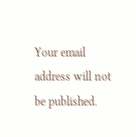Your email address will not be published.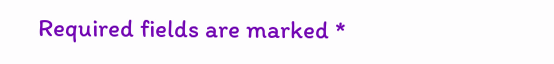Required fields are marked *